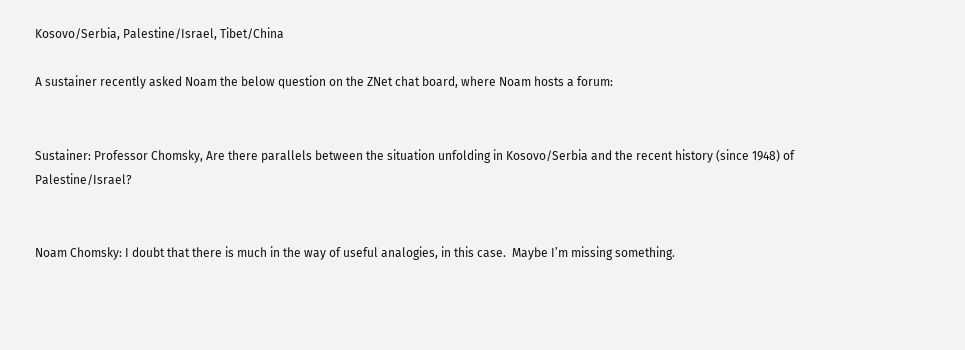Kosovo/Serbia, Palestine/Israel, Tibet/China

A sustainer recently asked Noam the below question on the ZNet chat board, where Noam hosts a forum:


Sustainer: Professor Chomsky, Are there parallels between the situation unfolding in Kosovo/Serbia and the recent history (since 1948) of Palestine/Israel?


Noam Chomsky: I doubt that there is much in the way of useful analogies, in this case.  Maybe I’m missing something.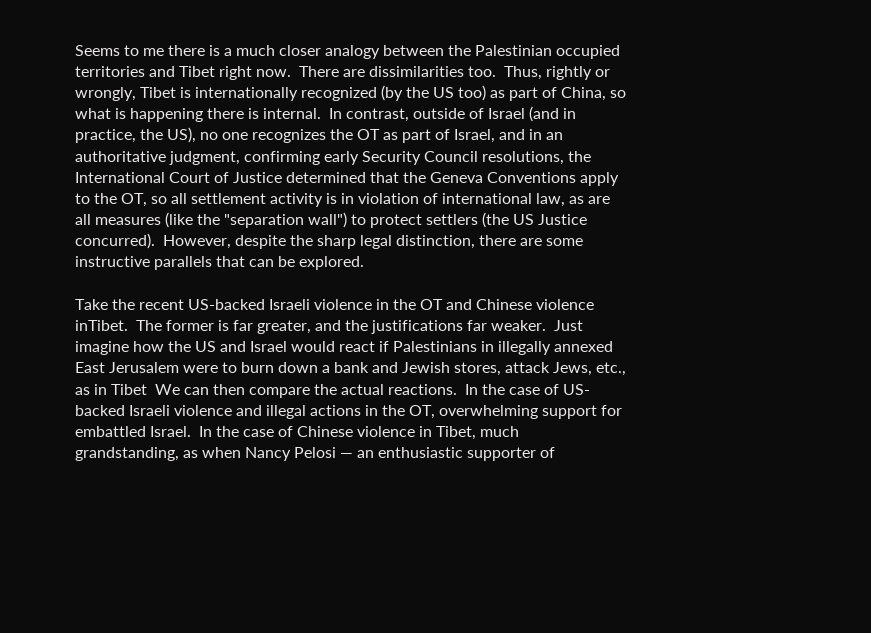Seems to me there is a much closer analogy between the Palestinian occupied territories and Tibet right now.  There are dissimilarities too.  Thus, rightly or wrongly, Tibet is internationally recognized (by the US too) as part of China, so what is happening there is internal.  In contrast, outside of Israel (and in practice, the US), no one recognizes the OT as part of Israel, and in an authoritative judgment, confirming early Security Council resolutions, the International Court of Justice determined that the Geneva Conventions apply to the OT, so all settlement activity is in violation of international law, as are all measures (like the "separation wall") to protect settlers (the US Justice concurred).  However, despite the sharp legal distinction, there are some instructive parallels that can be explored.

Take the recent US-backed Israeli violence in the OT and Chinese violence inTibet.  The former is far greater, and the justifications far weaker.  Just imagine how the US and Israel would react if Palestinians in illegally annexed East Jerusalem were to burn down a bank and Jewish stores, attack Jews, etc., as in Tibet  We can then compare the actual reactions.  In the case of US-backed Israeli violence and illegal actions in the OT, overwhelming support for embattled Israel.  In the case of Chinese violence in Tibet, much grandstanding, as when Nancy Pelosi — an enthusiastic supporter of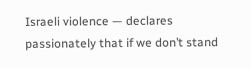Israeli violence — declares passionately that if we don’t stand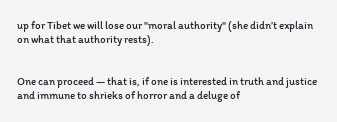up for Tibet we will lose our "moral authority" (she didn’t explain on what that authority rests).


One can proceed — that is, if one is interested in truth and justice and immune to shrieks of horror and a deluge of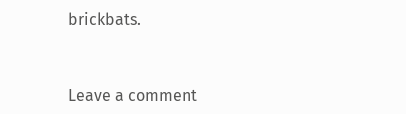brickbats.



Leave a comment